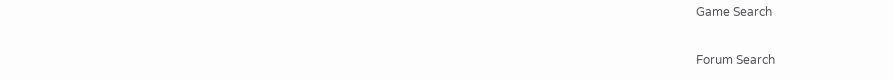Game Search

Forum Search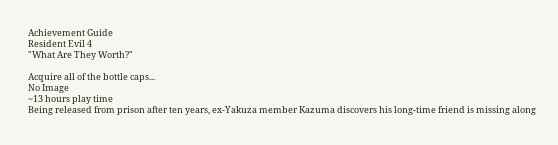Achievement Guide
Resident Evil 4
"What Are They Worth?"

Acquire all of the bottle caps...
No Image
~13 hours play time
Being released from prison after ten years, ex-Yakuza member Kazuma discovers his long-time friend is missing along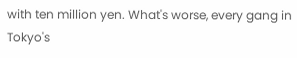with ten million yen. What's worse, every gang in Tokyo's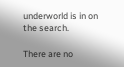underworld is in on the search.

There are no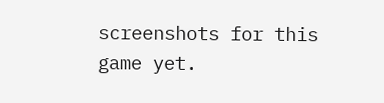screenshots for this game yet.